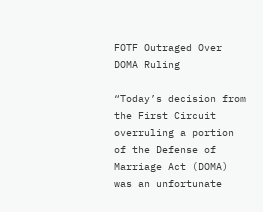FOTF Outraged Over DOMA Ruling

“Today’s decision from the First Circuit overruling a portion of the Defense of Marriage Act (DOMA) was an unfortunate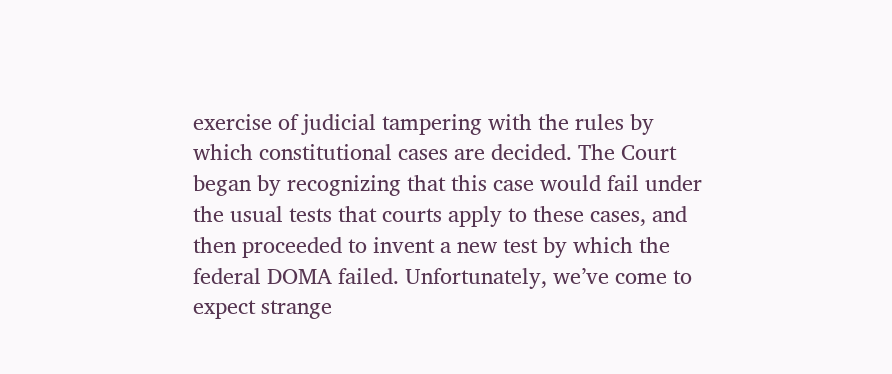exercise of judicial tampering with the rules by which constitutional cases are decided. The Court began by recognizing that this case would fail under the usual tests that courts apply to these cases, and then proceeded to invent a new test by which the federal DOMA failed. Unfortunately, we’ve come to expect strange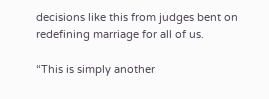decisions like this from judges bent on redefining marriage for all of us.

“This is simply another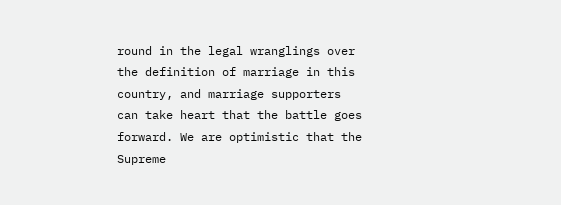round in the legal wranglings over the definition of marriage in this country, and marriage supporters can take heart that the battle goes forward. We are optimistic that the Supreme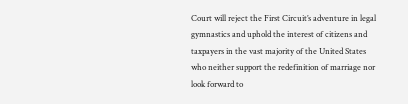Court will reject the First Circuit’s adventure in legal gymnastics and uphold the interest of citizens and taxpayers in the vast majority of the United States who neither support the redefinition of marriage nor look forward to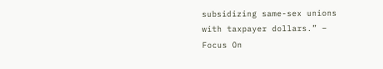subsidizing same-sex unions with taxpayer dollars.” – Focus On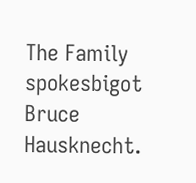The Family spokesbigot Bruce Hausknecht.